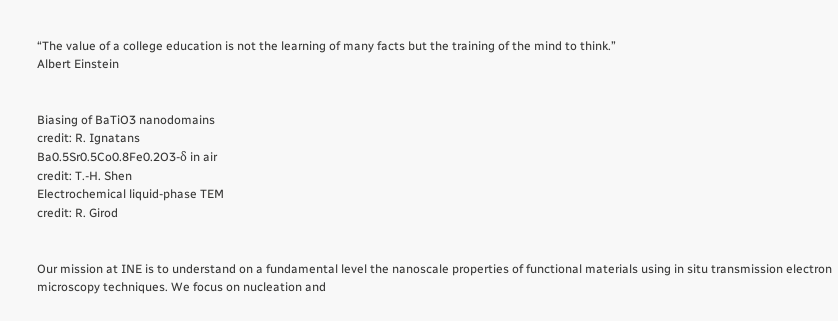“The value of a college education is not the learning of many facts but the training of the mind to think.”
Albert Einstein


Biasing of BaTiO3 nanodomains
credit: R. Ignatans
Ba0.5Sr0.5Co0.8Fe0.2O3-δ in air
credit: T.-H. Shen
Electrochemical liquid-phase TEM
credit: R. Girod


Our mission at INE is to understand on a fundamental level the nanoscale properties of functional materials using in situ transmission electron microscopy techniques. We focus on nucleation and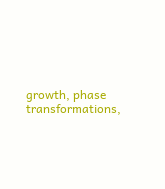growth, phase transformations,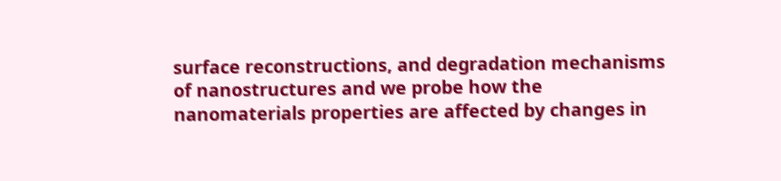surface reconstructions, and degradation mechanisms of nanostructures and we probe how the nanomaterials properties are affected by changes in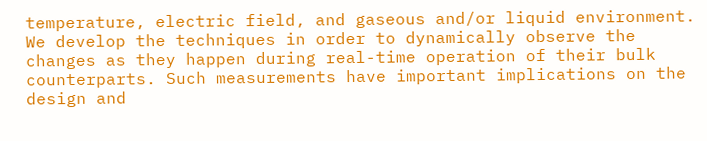temperature, electric field, and gaseous and/or liquid environment. We develop the techniques in order to dynamically observe the changes as they happen during real-time operation of their bulk counterparts. Such measurements have important implications on the design and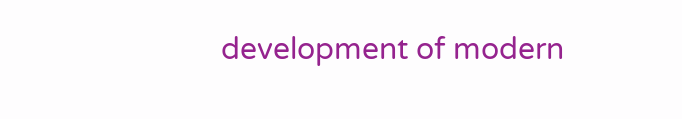development of modern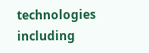technologies including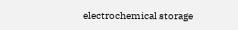electrochemical storage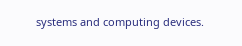systems and computing devices.